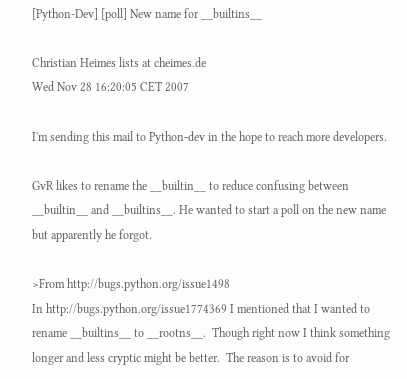[Python-Dev] [poll] New name for __builtins__

Christian Heimes lists at cheimes.de
Wed Nov 28 16:20:05 CET 2007

I'm sending this mail to Python-dev in the hope to reach more developers.

GvR likes to rename the __builtin__ to reduce confusing between
__builtin__ and __builtins__. He wanted to start a poll on the new name
but apparently he forgot.

>From http://bugs.python.org/issue1498
In http://bugs.python.org/issue1774369 I mentioned that I wanted to
rename __builtins__ to __rootns__.  Though right now I think something
longer and less cryptic might be better.  The reason is to avoid for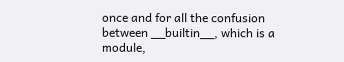once and for all the confusion between __builtin__, which is a module,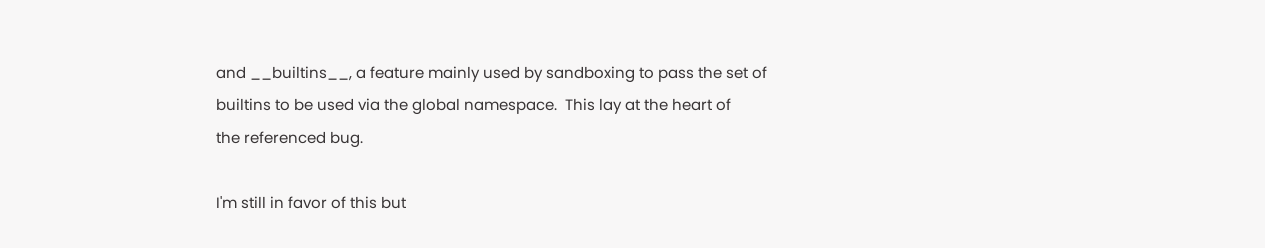and __builtins__, a feature mainly used by sandboxing to pass the set of
builtins to be used via the global namespace.  This lay at the heart of
the referenced bug.

I'm still in favor of this but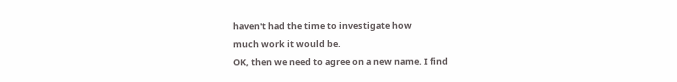haven't had the time to investigate how
much work it would be.
OK, then we need to agree on a new name. I find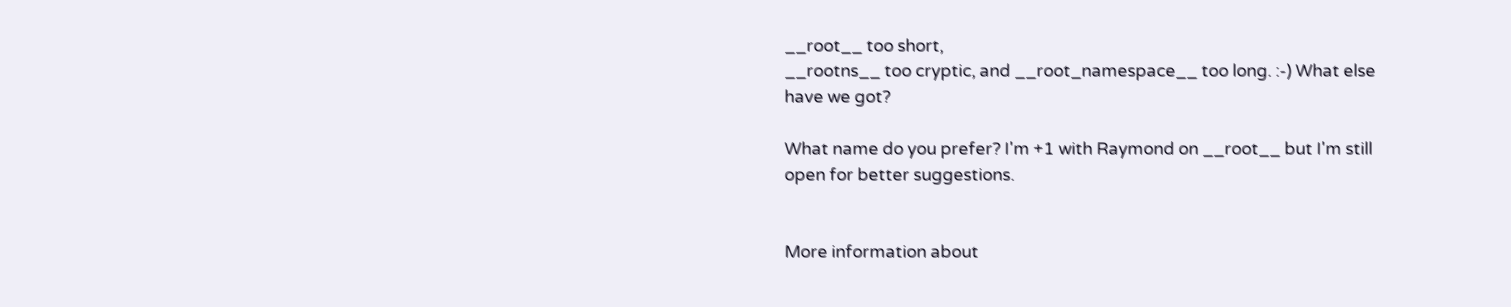__root__ too short,
__rootns__ too cryptic, and __root_namespace__ too long. :-) What else
have we got?

What name do you prefer? I'm +1 with Raymond on __root__ but I'm still
open for better suggestions.


More information about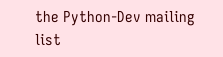the Python-Dev mailing list